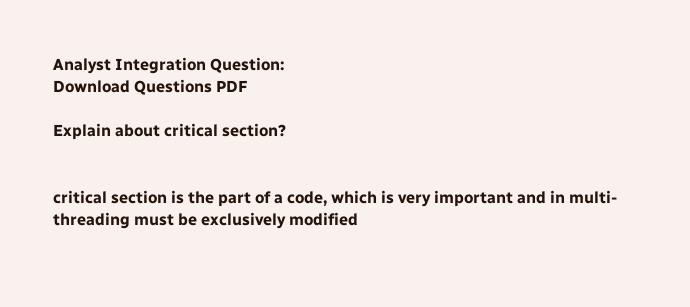Analyst Integration Question:
Download Questions PDF

Explain about critical section?


critical section is the part of a code, which is very important and in multi-threading must be exclusively modified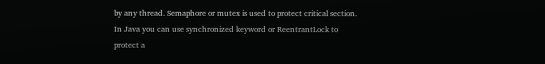by any thread. Semaphore or mutex is used to protect critical section. In Java you can use synchronized keyword or ReentrantLock to protect a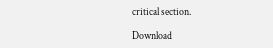critical section.

Download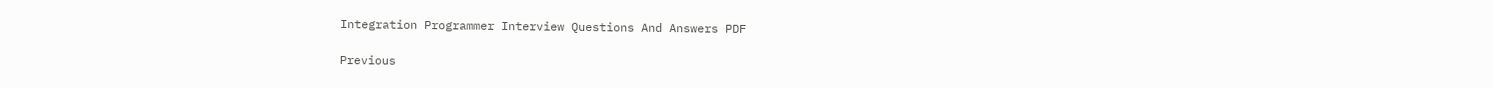Integration Programmer Interview Questions And Answers PDF

Previous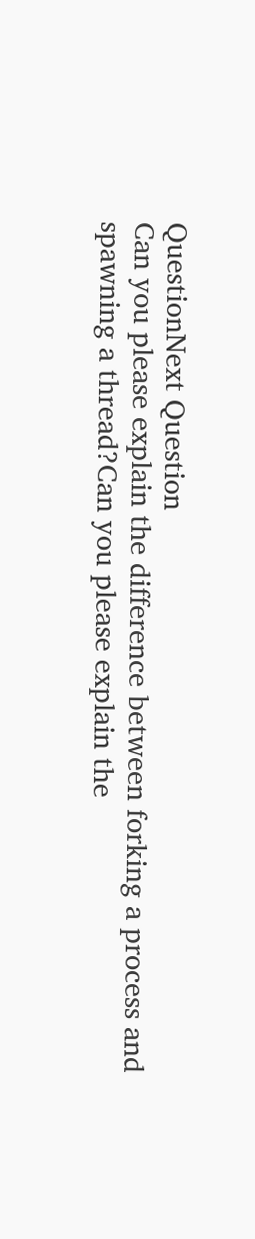QuestionNext Question
Can you please explain the difference between forking a process and spawning a thread?Can you please explain the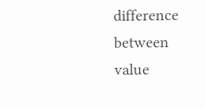difference between value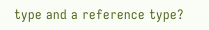type and a reference type?